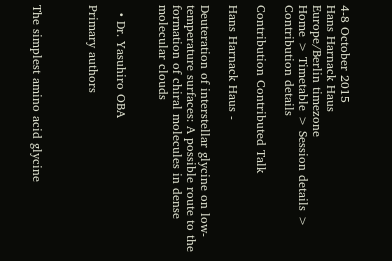4-8 October 2015
Hans Harnack Haus
Europe/Berlin timezone
Home > Timetable > Session details > Contribution details

Contribution Contributed Talk

Hans Harnack Haus -

Deuteration of interstellar glycine on low-temperature surfaces: A possible route to the formation of chiral molecules in dense molecular clouds


  • Dr. Yasuhiro OBA

Primary authors



The simplest amino acid glycine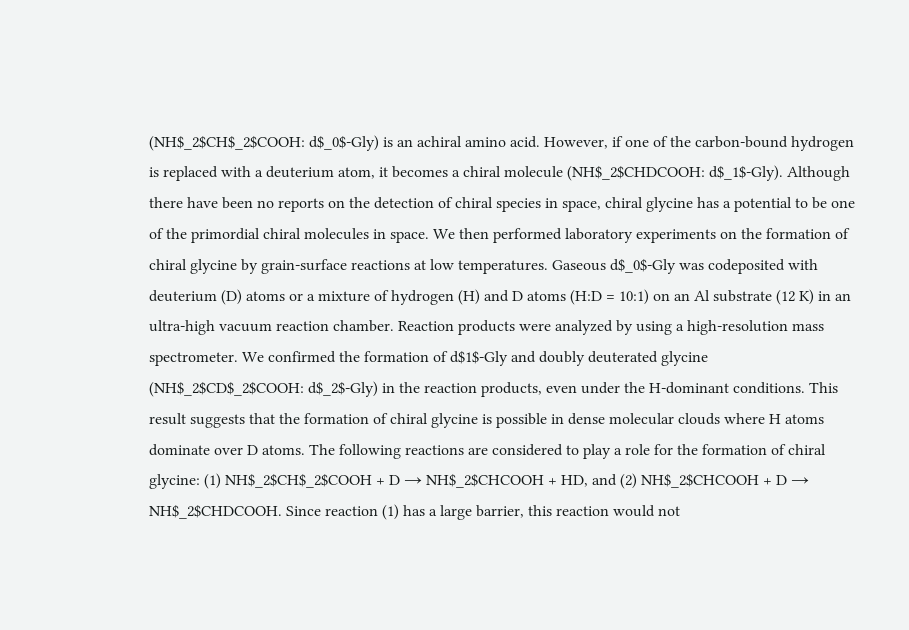(NH$_2$CH$_2$COOH: d$_0$-Gly) is an achiral amino acid. However, if one of the carbon-bound hydrogen is replaced with a deuterium atom, it becomes a chiral molecule (NH$_2$CHDCOOH: d$_1$-Gly). Although there have been no reports on the detection of chiral species in space, chiral glycine has a potential to be one of the primordial chiral molecules in space. We then performed laboratory experiments on the formation of chiral glycine by grain-surface reactions at low temperatures. Gaseous d$_0$-Gly was codeposited with deuterium (D) atoms or a mixture of hydrogen (H) and D atoms (H:D = 10:1) on an Al substrate (12 K) in an ultra-high vacuum reaction chamber. Reaction products were analyzed by using a high-resolution mass spectrometer. We confirmed the formation of d$1$-Gly and doubly deuterated glycine (NH$_2$CD$_2$COOH: d$_2$-Gly) in the reaction products, even under the H-dominant conditions. This result suggests that the formation of chiral glycine is possible in dense molecular clouds where H atoms dominate over D atoms. The following reactions are considered to play a role for the formation of chiral glycine: (1) NH$_2$CH$_2$COOH + D → NH$_2$CHCOOH + HD, and (2) NH$_2$CHCOOH + D → NH$_2$CHDCOOH. Since reaction (1) has a large barrier, this reaction would not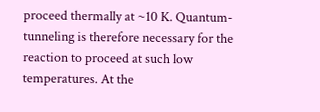proceed thermally at ~10 K. Quantum-tunneling is therefore necessary for the reaction to proceed at such low temperatures. At the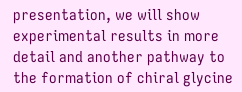presentation, we will show experimental results in more detail and another pathway to the formation of chiral glycine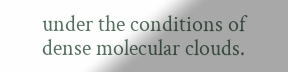under the conditions of dense molecular clouds.